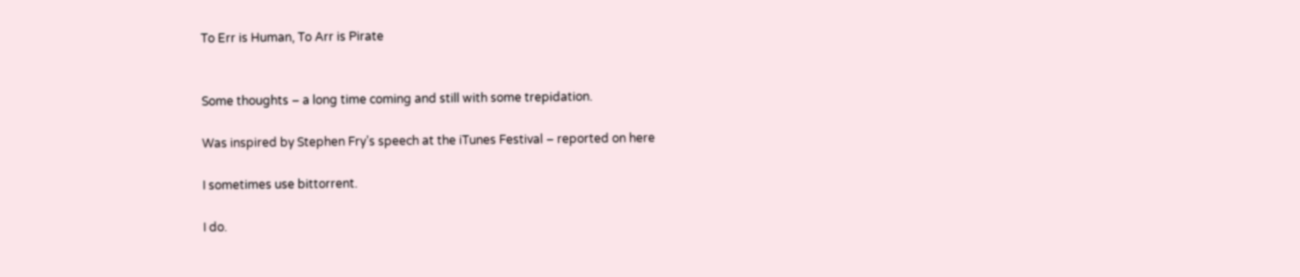To Err is Human, To Arr is Pirate


Some thoughts – a long time coming and still with some trepidation.

Was inspired by Stephen Fry’s speech at the iTunes Festival – reported on here

I sometimes use bittorrent.

I do.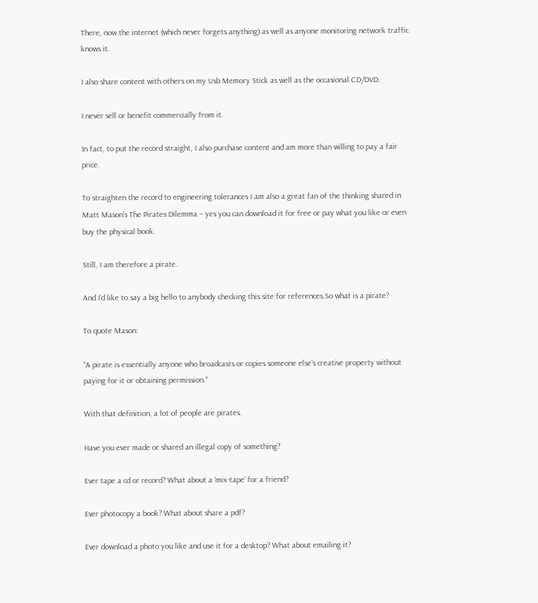There, now the internet (which never forgets anything) as well as anyone monitoring network traffic knows it.

I also share content with others on my Usb Memory Stick as well as the occasional CD/DVD.

I never sell or benefit commercially from it.

In fact, to put the record straight, I also purchase content and am more than willing to pay a fair price.

To straighten the record to engineering tolerances I am also a great fan of the thinking shared in Matt Mason’s The Pirates Dilemma – yes you can download it for free or pay what you like or even buy the physical book.

Still, I am therefore a pirate.

And I’d like to say a big hello to anybody checking this site for references.So what is a pirate?

To quote Mason:

“A pirate is essentially anyone who broadcasts or copies someone else’s creative property without paying for it or obtaining permission.”

With that definition, a lot of people are pirates.

Have you ever made or shared an illegal copy of something?

Ever tape a cd or record? What about a ‘mix-tape’ for a friend?

Ever photocopy a book? What about share a pdf?

Ever download a photo you like and use it for a desktop? What about emailing it?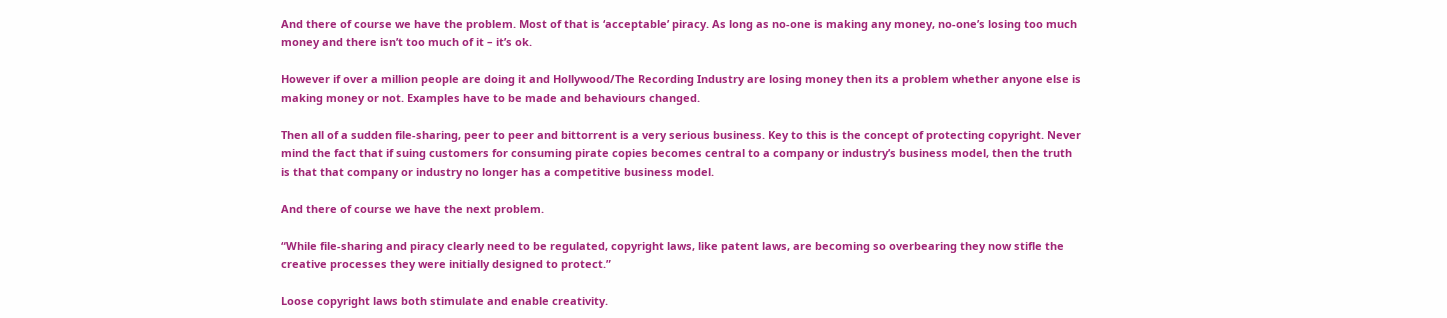And there of course we have the problem. Most of that is ‘acceptable’ piracy. As long as no-one is making any money, no-one’s losing too much money and there isn’t too much of it – it’s ok.

However if over a million people are doing it and Hollywood/The Recording Industry are losing money then its a problem whether anyone else is making money or not. Examples have to be made and behaviours changed.

Then all of a sudden file-sharing, peer to peer and bittorrent is a very serious business. Key to this is the concept of protecting copyright. Never mind the fact that if suing customers for consuming pirate copies becomes central to a company or industry’s business model, then the truth is that that company or industry no longer has a competitive business model.

And there of course we have the next problem.

“While file-sharing and piracy clearly need to be regulated, copyright laws, like patent laws, are becoming so overbearing they now stifle the creative processes they were initially designed to protect.”

Loose copyright laws both stimulate and enable creativity.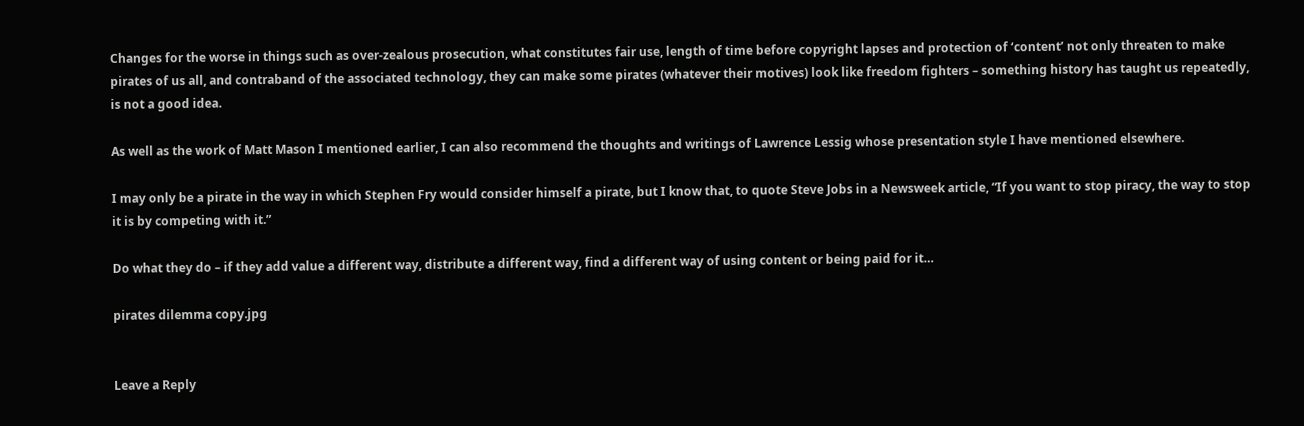Changes for the worse in things such as over-zealous prosecution, what constitutes fair use, length of time before copyright lapses and protection of ‘content’ not only threaten to make pirates of us all, and contraband of the associated technology, they can make some pirates (whatever their motives) look like freedom fighters – something history has taught us repeatedly, is not a good idea.

As well as the work of Matt Mason I mentioned earlier, I can also recommend the thoughts and writings of Lawrence Lessig whose presentation style I have mentioned elsewhere.

I may only be a pirate in the way in which Stephen Fry would consider himself a pirate, but I know that, to quote Steve Jobs in a Newsweek article, “If you want to stop piracy, the way to stop it is by competing with it.”

Do what they do – if they add value a different way, distribute a different way, find a different way of using content or being paid for it…

pirates dilemma copy.jpg


Leave a Reply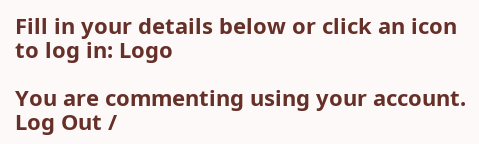Fill in your details below or click an icon to log in: Logo

You are commenting using your account. Log Out /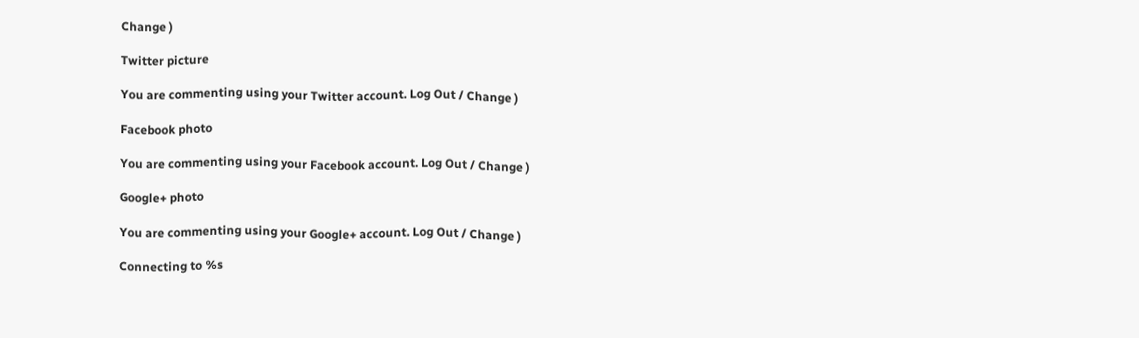Change )

Twitter picture

You are commenting using your Twitter account. Log Out / Change )

Facebook photo

You are commenting using your Facebook account. Log Out / Change )

Google+ photo

You are commenting using your Google+ account. Log Out / Change )

Connecting to %s